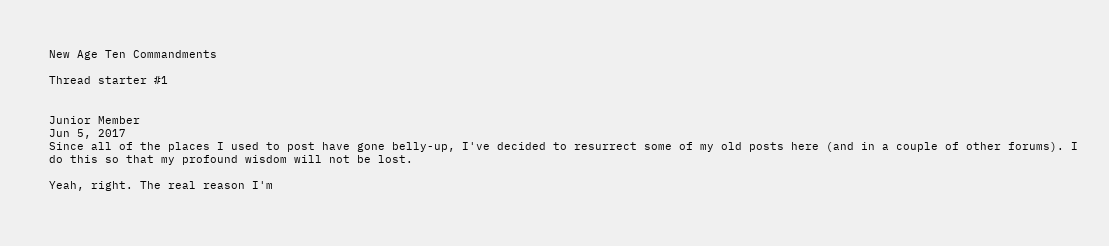New Age Ten Commandments

Thread starter #1


Junior Member
Jun 5, 2017
Since all of the places I used to post have gone belly-up, I've decided to resurrect some of my old posts here (and in a couple of other forums). I do this so that my profound wisdom will not be lost.

Yeah, right. The real reason I'm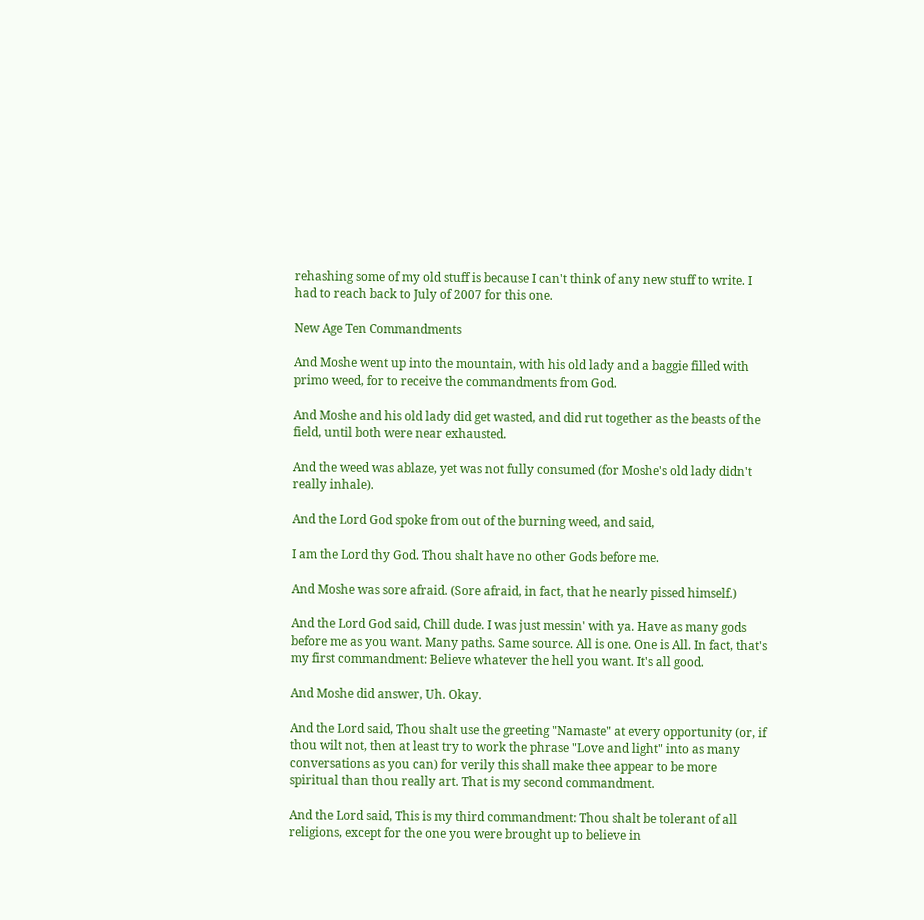rehashing some of my old stuff is because I can't think of any new stuff to write. I had to reach back to July of 2007 for this one.

New Age Ten Commandments

And Moshe went up into the mountain, with his old lady and a baggie filled with primo weed, for to receive the commandments from God.

And Moshe and his old lady did get wasted, and did rut together as the beasts of the field, until both were near exhausted.

And the weed was ablaze, yet was not fully consumed (for Moshe's old lady didn't really inhale).

And the Lord God spoke from out of the burning weed, and said,

I am the Lord thy God. Thou shalt have no other Gods before me.

And Moshe was sore afraid. (Sore afraid, in fact, that he nearly pissed himself.)

And the Lord God said, Chill dude. I was just messin' with ya. Have as many gods before me as you want. Many paths. Same source. All is one. One is All. In fact, that's my first commandment: Believe whatever the hell you want. It's all good.

And Moshe did answer, Uh. Okay.

And the Lord said, Thou shalt use the greeting "Namaste" at every opportunity (or, if thou wilt not, then at least try to work the phrase "Love and light" into as many conversations as you can) for verily this shall make thee appear to be more spiritual than thou really art. That is my second commandment.

And the Lord said, This is my third commandment: Thou shalt be tolerant of all religions, except for the one you were brought up to believe in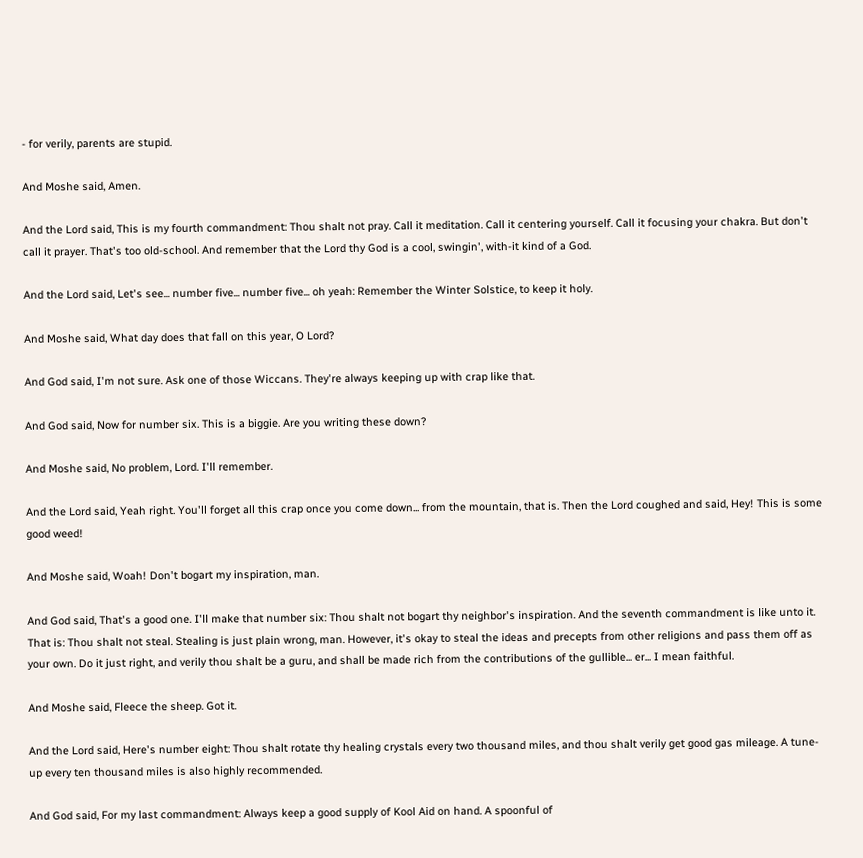- for verily, parents are stupid.

And Moshe said, Amen.

And the Lord said, This is my fourth commandment: Thou shalt not pray. Call it meditation. Call it centering yourself. Call it focusing your chakra. But don't call it prayer. That's too old-school. And remember that the Lord thy God is a cool, swingin', with-it kind of a God.

And the Lord said, Let's see... number five... number five... oh yeah: Remember the Winter Solstice, to keep it holy.

And Moshe said, What day does that fall on this year, O Lord?

And God said, I'm not sure. Ask one of those Wiccans. They're always keeping up with crap like that.

And God said, Now for number six. This is a biggie. Are you writing these down?

And Moshe said, No problem, Lord. I'll remember.

And the Lord said, Yeah right. You'll forget all this crap once you come down... from the mountain, that is. Then the Lord coughed and said, Hey! This is some good weed!

And Moshe said, Woah! Don't bogart my inspiration, man.

And God said, That's a good one. I'll make that number six: Thou shalt not bogart thy neighbor's inspiration. And the seventh commandment is like unto it. That is: Thou shalt not steal. Stealing is just plain wrong, man. However, it's okay to steal the ideas and precepts from other religions and pass them off as your own. Do it just right, and verily thou shalt be a guru, and shall be made rich from the contributions of the gullible... er... I mean faithful.

And Moshe said, Fleece the sheep. Got it.

And the Lord said, Here's number eight: Thou shalt rotate thy healing crystals every two thousand miles, and thou shalt verily get good gas mileage. A tune-up every ten thousand miles is also highly recommended.

And God said, For my last commandment: Always keep a good supply of Kool Aid on hand. A spoonful of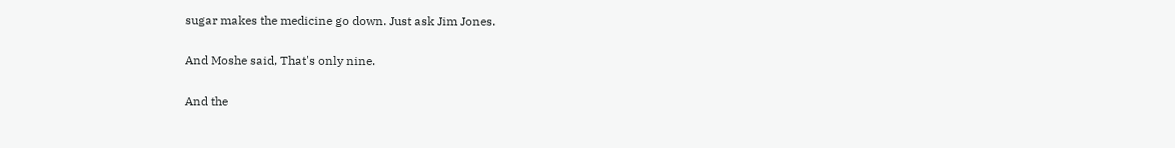sugar makes the medicine go down. Just ask Jim Jones.

And Moshe said, That's only nine.

And the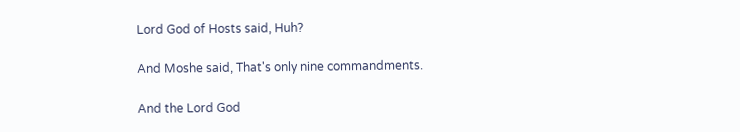Lord God of Hosts said, Huh?

And Moshe said, That's only nine commandments.

And the Lord God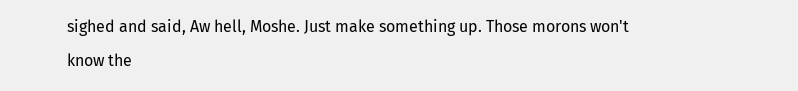sighed and said, Aw hell, Moshe. Just make something up. Those morons won't know the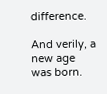difference.

And verily, a new age was born.